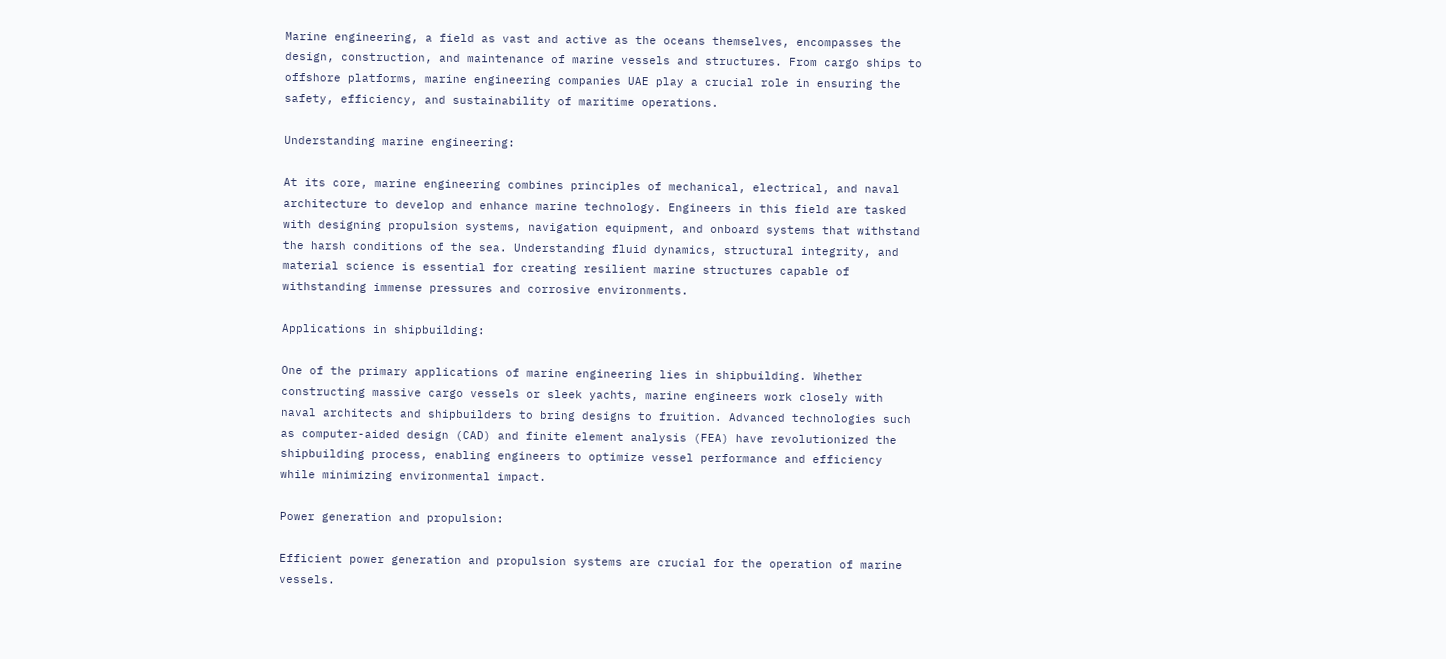Marine engineering, a field as vast and active as the oceans themselves, encompasses the design, construction, and maintenance of marine vessels and structures. From cargo ships to offshore platforms, marine engineering companies UAE play a crucial role in ensuring the safety, efficiency, and sustainability of maritime operations.

Understanding marine engineering:

At its core, marine engineering combines principles of mechanical, electrical, and naval architecture to develop and enhance marine technology. Engineers in this field are tasked with designing propulsion systems, navigation equipment, and onboard systems that withstand the harsh conditions of the sea. Understanding fluid dynamics, structural integrity, and material science is essential for creating resilient marine structures capable of withstanding immense pressures and corrosive environments.

Applications in shipbuilding:

One of the primary applications of marine engineering lies in shipbuilding. Whether constructing massive cargo vessels or sleek yachts, marine engineers work closely with naval architects and shipbuilders to bring designs to fruition. Advanced technologies such as computer-aided design (CAD) and finite element analysis (FEA) have revolutionized the shipbuilding process, enabling engineers to optimize vessel performance and efficiency while minimizing environmental impact.

Power generation and propulsion:

Efficient power generation and propulsion systems are crucial for the operation of marine vessels.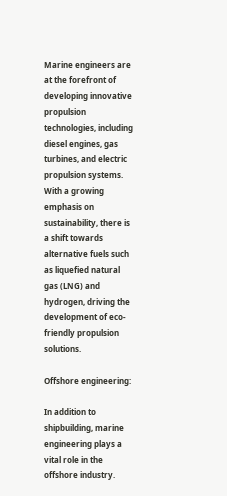Marine engineers are at the forefront of developing innovative propulsion technologies, including diesel engines, gas turbines, and electric propulsion systems. With a growing emphasis on sustainability, there is a shift towards alternative fuels such as liquefied natural gas (LNG) and hydrogen, driving the development of eco-friendly propulsion solutions.

Offshore engineering:

In addition to shipbuilding, marine engineering plays a vital role in the offshore industry.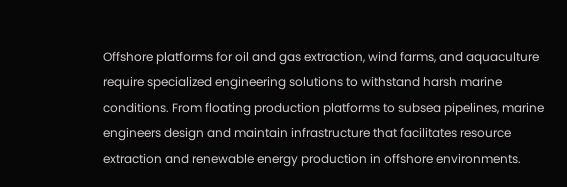Offshore platforms for oil and gas extraction, wind farms, and aquaculture require specialized engineering solutions to withstand harsh marine conditions. From floating production platforms to subsea pipelines, marine engineers design and maintain infrastructure that facilitates resource extraction and renewable energy production in offshore environments.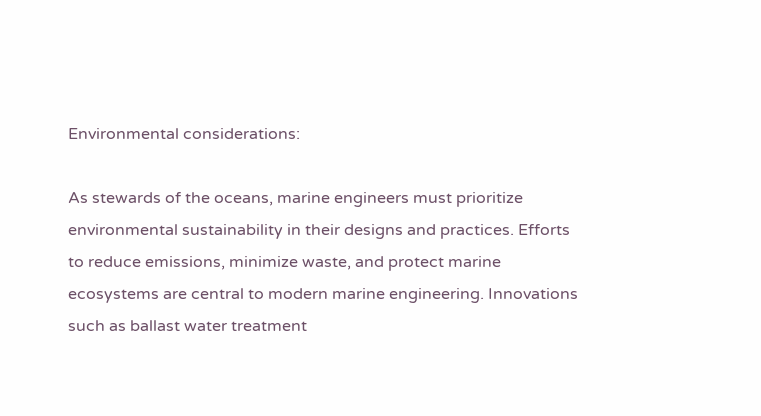Environmental considerations:

As stewards of the oceans, marine engineers must prioritize environmental sustainability in their designs and practices. Efforts to reduce emissions, minimize waste, and protect marine ecosystems are central to modern marine engineering. Innovations such as ballast water treatment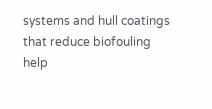systems and hull coatings that reduce biofouling help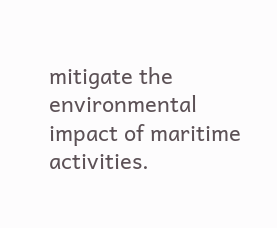mitigate the environmental impact of maritime activities.